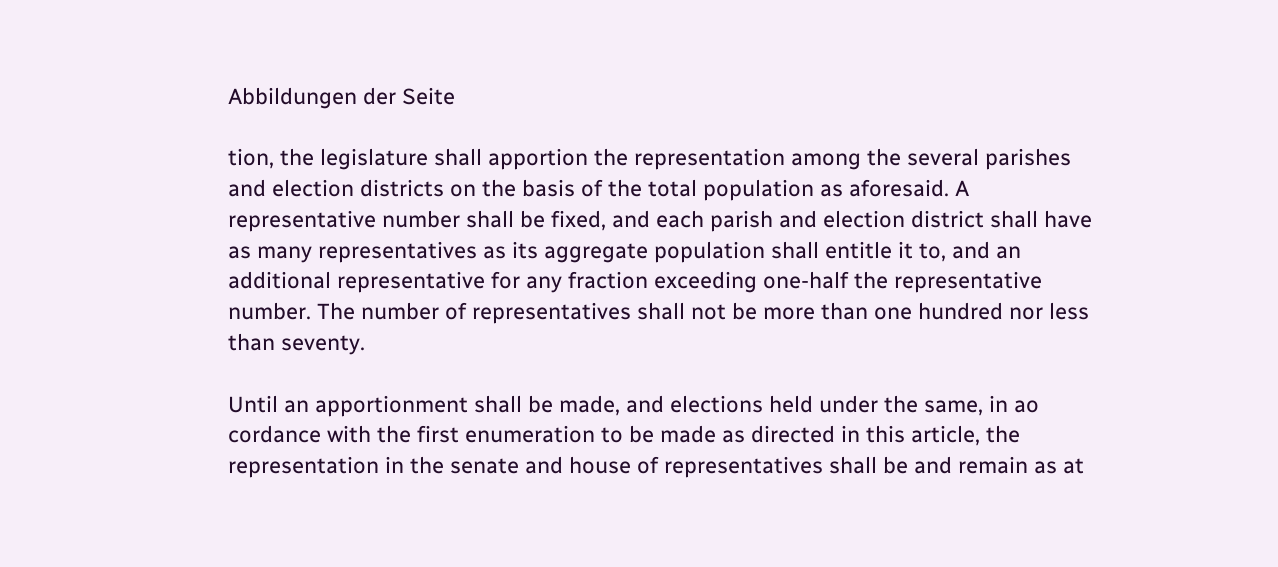Abbildungen der Seite

tion, the legislature shall apportion the representation among the several parishes and election districts on the basis of the total population as aforesaid. A representative number shall be fixed, and each parish and election district shall have as many representatives as its aggregate population shall entitle it to, and an additional representative for any fraction exceeding one-half the representative number. The number of representatives shall not be more than one hundred nor less than seventy.

Until an apportionment shall be made, and elections held under the same, in ao cordance with the first enumeration to be made as directed in this article, the representation in the senate and house of representatives shall be and remain as at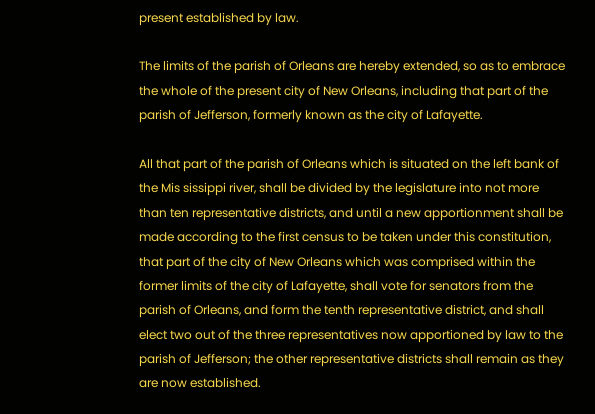present established by law.

The limits of the parish of Orleans are hereby extended, so as to embrace the whole of the present city of New Orleans, including that part of the parish of Jefferson, formerly known as the city of Lafayette.

All that part of the parish of Orleans which is situated on the left bank of the Mis sissippi river, shall be divided by the legislature into not more than ten representative districts, and until a new apportionment shall be made according to the first census to be taken under this constitution, that part of the city of New Orleans which was comprised within the former limits of the city of Lafayette, shall vote for senators from the parish of Orleans, and form the tenth representative district, and shall elect two out of the three representatives now apportioned by law to the parish of Jefferson; the other representative districts shall remain as they are now established.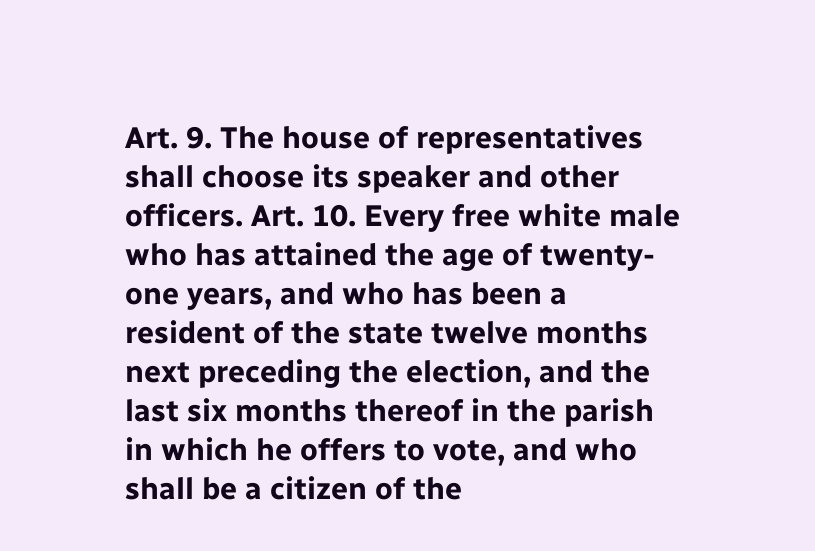Art. 9. The house of representatives shall choose its speaker and other officers. Art. 10. Every free white male who has attained the age of twenty-one years, and who has been a resident of the state twelve months next preceding the election, and the last six months thereof in the parish in which he offers to vote, and who shall be a citizen of the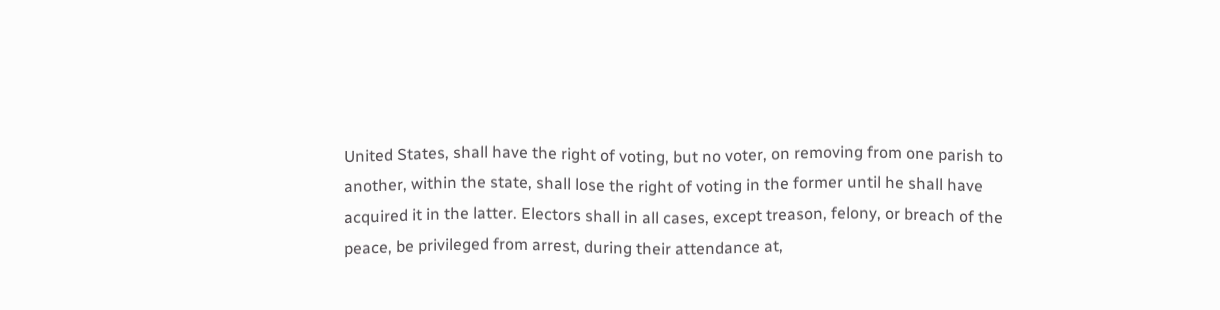United States, shall have the right of voting, but no voter, on removing from one parish to another, within the state, shall lose the right of voting in the former until he shall have acquired it in the latter. Electors shall in all cases, except treason, felony, or breach of the peace, be privileged from arrest, during their attendance at,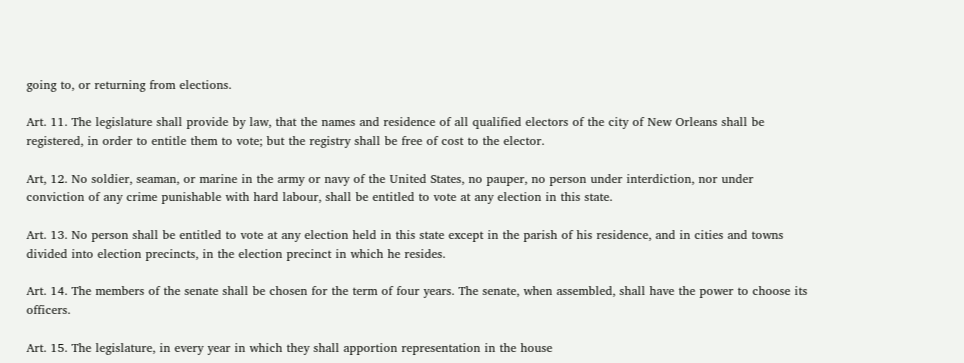going to, or returning from elections.

Art. 11. The legislature shall provide by law, that the names and residence of all qualified electors of the city of New Orleans shall be registered, in order to entitle them to vote; but the registry shall be free of cost to the elector.

Art, 12. No soldier, seaman, or marine in the army or navy of the United States, no pauper, no person under interdiction, nor under conviction of any crime punishable with hard labour, shall be entitled to vote at any election in this state.

Art. 13. No person shall be entitled to vote at any election held in this state except in the parish of his residence, and in cities and towns divided into election precincts, in the election precinct in which he resides.

Art. 14. The members of the senate shall be chosen for the term of four years. The senate, when assembled, shall have the power to choose its officers.

Art. 15. The legislature, in every year in which they shall apportion representation in the house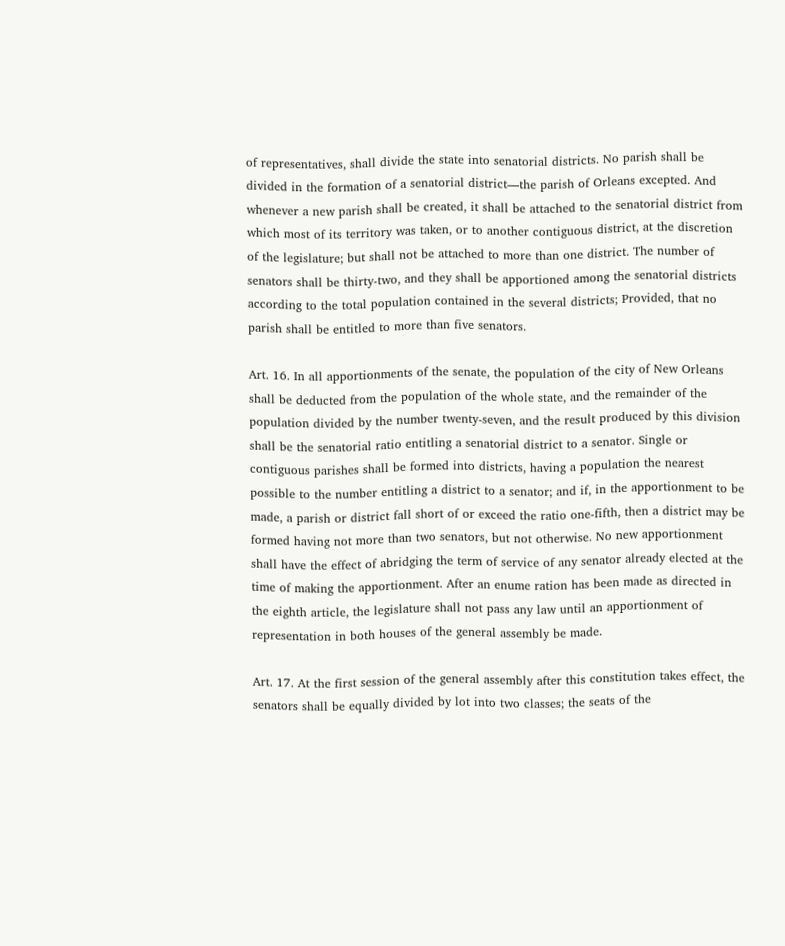of representatives, shall divide the state into senatorial districts. No parish shall be divided in the formation of a senatorial district—the parish of Orleans excepted. And whenever a new parish shall be created, it shall be attached to the senatorial district from which most of its territory was taken, or to another contiguous district, at the discretion of the legislature; but shall not be attached to more than one district. The number of senators shall be thirty-two, and they shall be apportioned among the senatorial districts according to the total population contained in the several districts; Provided, that no parish shall be entitled to more than five senators.

Art. 16. In all apportionments of the senate, the population of the city of New Orleans shall be deducted from the population of the whole state, and the remainder of the population divided by the number twenty-seven, and the result produced by this division shall be the senatorial ratio entitling a senatorial district to a senator. Single or contiguous parishes shall be formed into districts, having a population the nearest possible to the number entitling a district to a senator; and if, in the apportionment to be made, a parish or district fall short of or exceed the ratio one-fifth, then a district may be formed having not more than two senators, but not otherwise. No new apportionment shall have the effect of abridging the term of service of any senator already elected at the time of making the apportionment. After an enume ration has been made as directed in the eighth article, the legislature shall not pass any law until an apportionment of representation in both houses of the general assembly be made.

Art. 17. At the first session of the general assembly after this constitution takes effect, the senators shall be equally divided by lot into two classes; the seats of the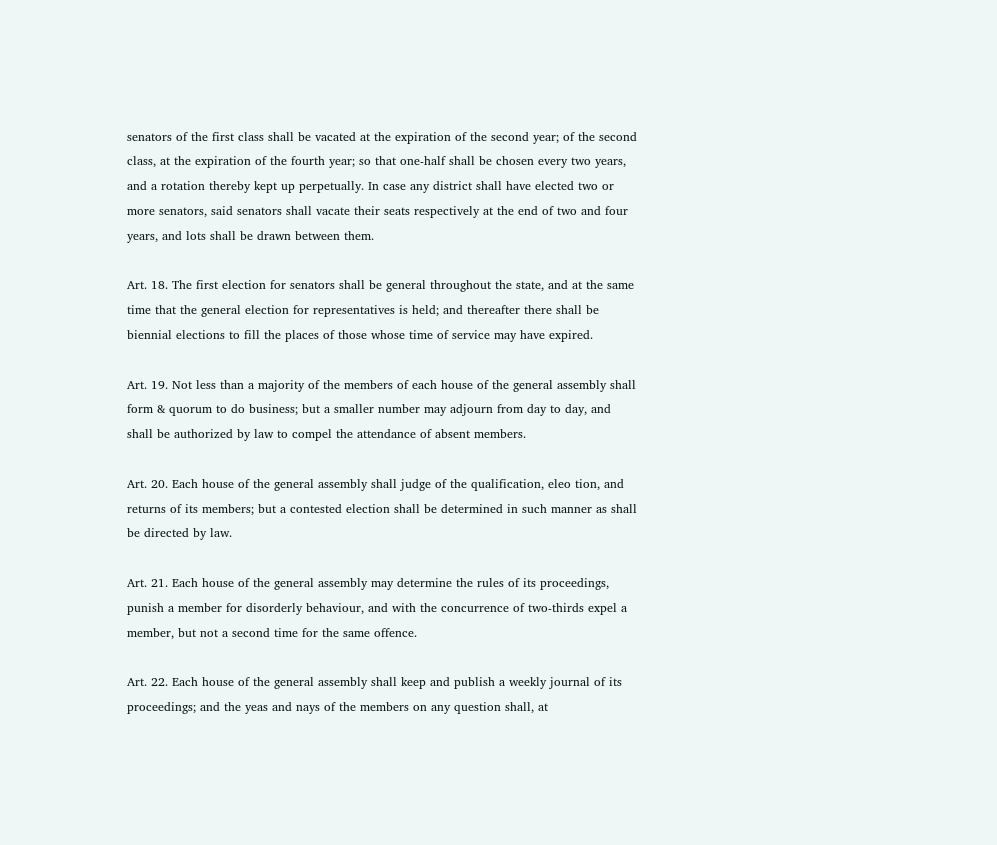senators of the first class shall be vacated at the expiration of the second year; of the second class, at the expiration of the fourth year; so that one-half shall be chosen every two years, and a rotation thereby kept up perpetually. In case any district shall have elected two or more senators, said senators shall vacate their seats respectively at the end of two and four years, and lots shall be drawn between them.

Art. 18. The first election for senators shall be general throughout the state, and at the same time that the general election for representatives is held; and thereafter there shall be biennial elections to fill the places of those whose time of service may have expired.

Art. 19. Not less than a majority of the members of each house of the general assembly shall form & quorum to do business; but a smaller number may adjourn from day to day, and shall be authorized by law to compel the attendance of absent members.

Art. 20. Each house of the general assembly shall judge of the qualification, eleo tion, and returns of its members; but a contested election shall be determined in such manner as shall be directed by law.

Art. 21. Each house of the general assembly may determine the rules of its proceedings, punish a member for disorderly behaviour, and with the concurrence of two-thirds expel a member, but not a second time for the same offence.

Art. 22. Each house of the general assembly shall keep and publish a weekly journal of its proceedings; and the yeas and nays of the members on any question shall, at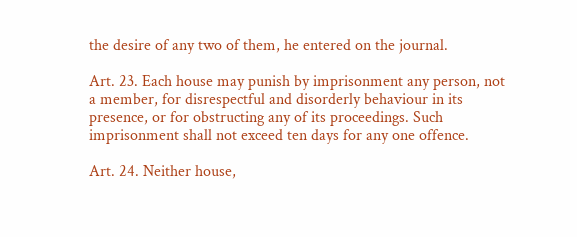the desire of any two of them, he entered on the journal.

Art. 23. Each house may punish by imprisonment any person, not a member, for disrespectful and disorderly behaviour in its presence, or for obstructing any of its proceedings. Such imprisonment shall not exceed ten days for any one offence.

Art. 24. Neither house,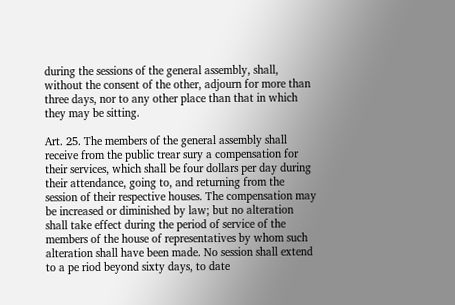during the sessions of the general assembly, shall, without the consent of the other, adjourn for more than three days, nor to any other place than that in which they may be sitting.

Art. 25. The members of the general assembly shall receive from the public trear sury a compensation for their services, which shall be four dollars per day during their attendance, going to, and returning from the session of their respective houses. The compensation may be increased or diminished by law; but no alteration shall take effect during the period of service of the members of the house of representatives by whom such alteration shall have been made. No session shall extend to a pe riod beyond sixty days, to date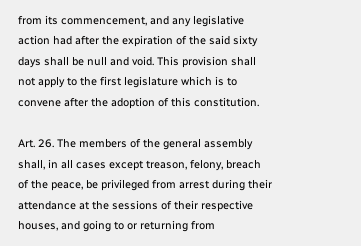from its commencement, and any legislative action had after the expiration of the said sixty days shall be null and void. This provision shall not apply to the first legislature which is to convene after the adoption of this constitution.

Art. 26. The members of the general assembly shall, in all cases except treason, felony, breach of the peace, be privileged from arrest during their attendance at the sessions of their respective houses, and going to or returning from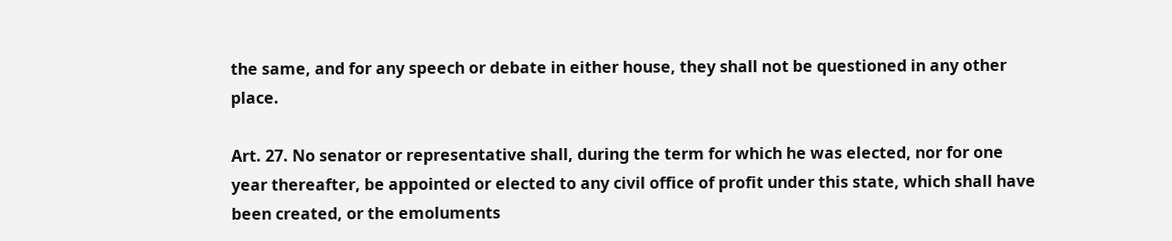the same, and for any speech or debate in either house, they shall not be questioned in any other place.

Art. 27. No senator or representative shall, during the term for which he was elected, nor for one year thereafter, be appointed or elected to any civil office of profit under this state, which shall have been created, or the emoluments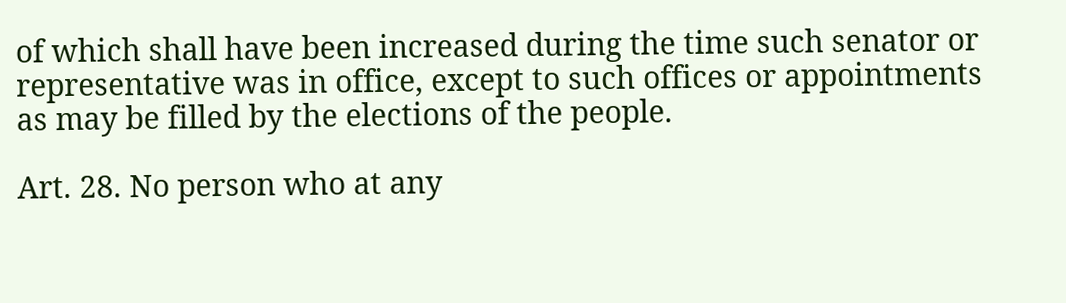of which shall have been increased during the time such senator or representative was in office, except to such offices or appointments as may be filled by the elections of the people.

Art. 28. No person who at any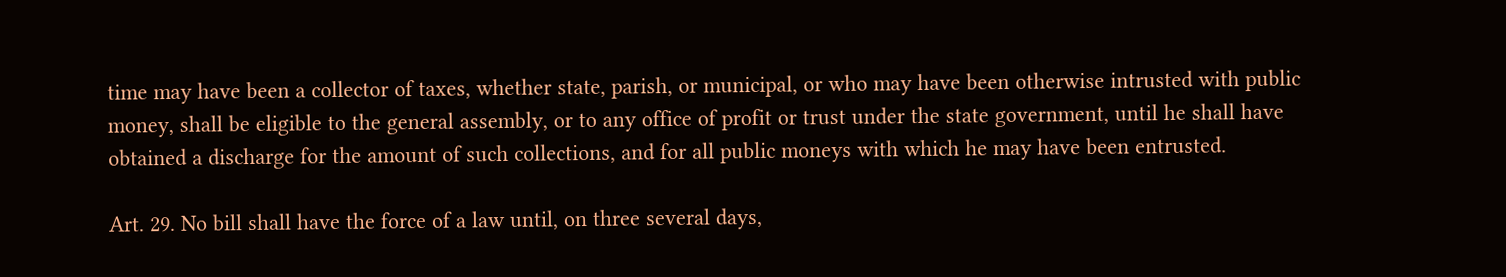time may have been a collector of taxes, whether state, parish, or municipal, or who may have been otherwise intrusted with public money, shall be eligible to the general assembly, or to any office of profit or trust under the state government, until he shall have obtained a discharge for the amount of such collections, and for all public moneys with which he may have been entrusted.

Art. 29. No bill shall have the force of a law until, on three several days,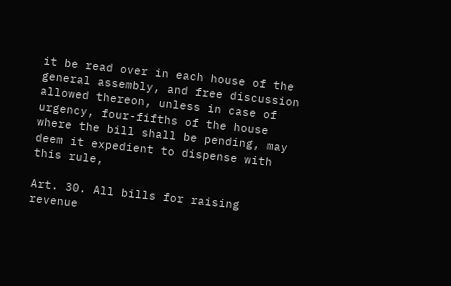it be read over in each house of the general assembly, and free discussion allowed thereon, unless in case of urgency, four-fifths of the house where the bill shall be pending, may deem it expedient to dispense with this rule,

Art. 30. All bills for raising revenue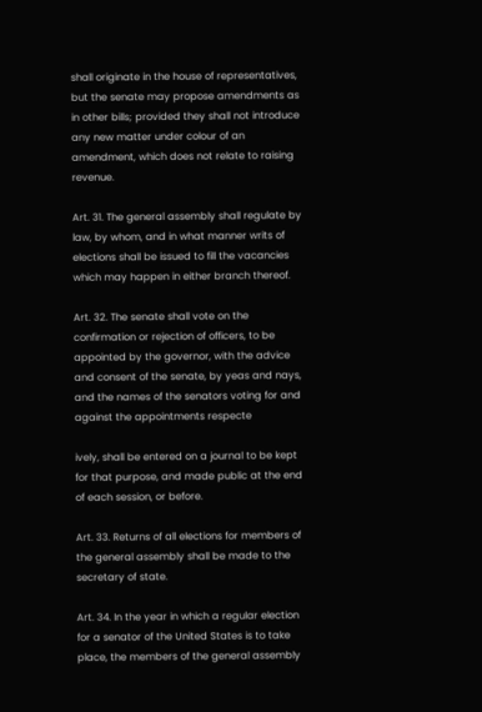shall originate in the house of representatives, but the senate may propose amendments as in other bills; provided they shall not introduce any new matter under colour of an amendment, which does not relate to raising revenue.

Art. 31. The general assembly shall regulate by law, by whom, and in what manner writs of elections shall be issued to fill the vacancies which may happen in either branch thereof.

Art. 32. The senate shall vote on the confirmation or rejection of officers, to be appointed by the governor, with the advice and consent of the senate, by yeas and nays, and the names of the senators voting for and against the appointments respecte

ively, shall be entered on a journal to be kept for that purpose, and made public at the end of each session, or before.

Art. 33. Returns of all elections for members of the general assembly shall be made to the secretary of state.

Art. 34. In the year in which a regular election for a senator of the United States is to take place, the members of the general assembly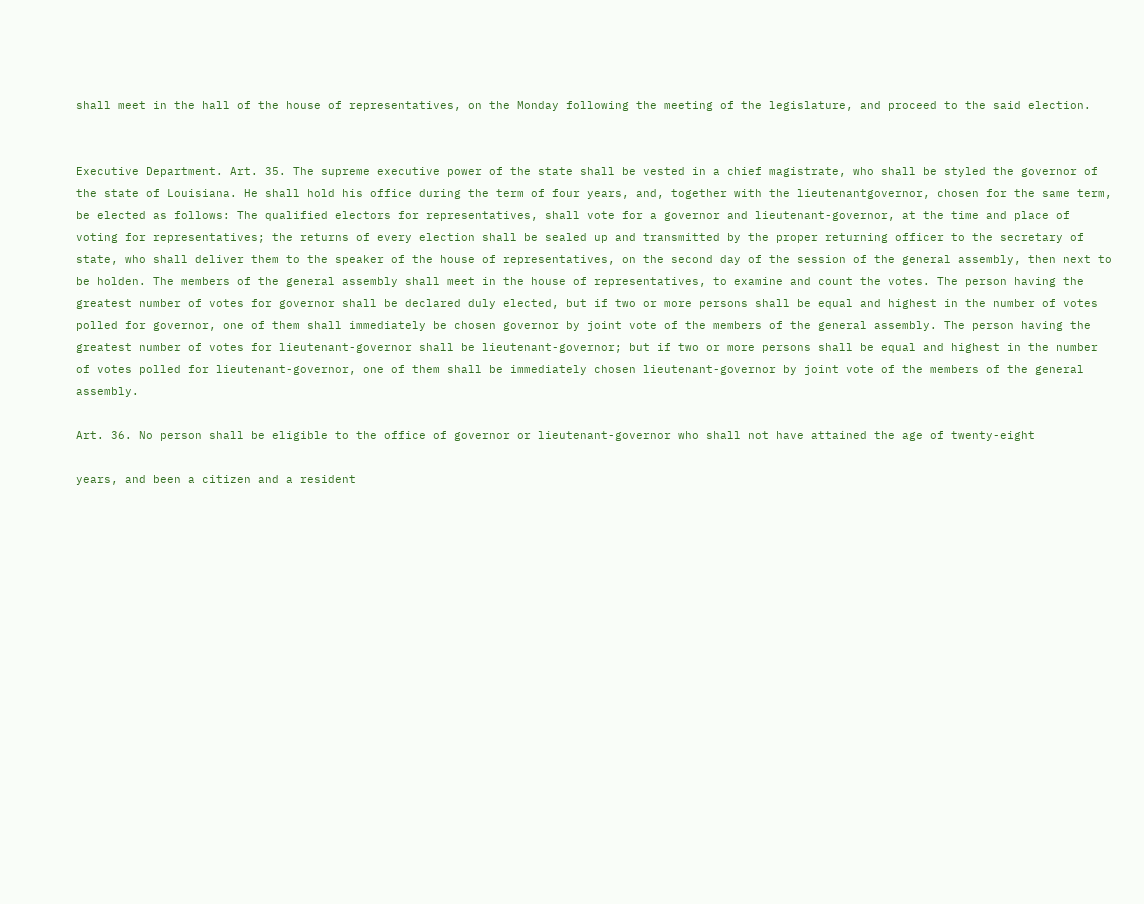shall meet in the hall of the house of representatives, on the Monday following the meeting of the legislature, and proceed to the said election.


Executive Department. Art. 35. The supreme executive power of the state shall be vested in a chief magistrate, who shall be styled the governor of the state of Louisiana. He shall hold his office during the term of four years, and, together with the lieutenantgovernor, chosen for the same term, be elected as follows: The qualified electors for representatives, shall vote for a governor and lieutenant-governor, at the time and place of voting for representatives; the returns of every election shall be sealed up and transmitted by the proper returning officer to the secretary of state, who shall deliver them to the speaker of the house of representatives, on the second day of the session of the general assembly, then next to be holden. The members of the general assembly shall meet in the house of representatives, to examine and count the votes. The person having the greatest number of votes for governor shall be declared duly elected, but if two or more persons shall be equal and highest in the number of votes polled for governor, one of them shall immediately be chosen governor by joint vote of the members of the general assembly. The person having the greatest number of votes for lieutenant-governor shall be lieutenant-governor; but if two or more persons shall be equal and highest in the number of votes polled for lieutenant-governor, one of them shall be immediately chosen lieutenant-governor by joint vote of the members of the general assembly.

Art. 36. No person shall be eligible to the office of governor or lieutenant-governor who shall not have attained the age of twenty-eight

years, and been a citizen and a resident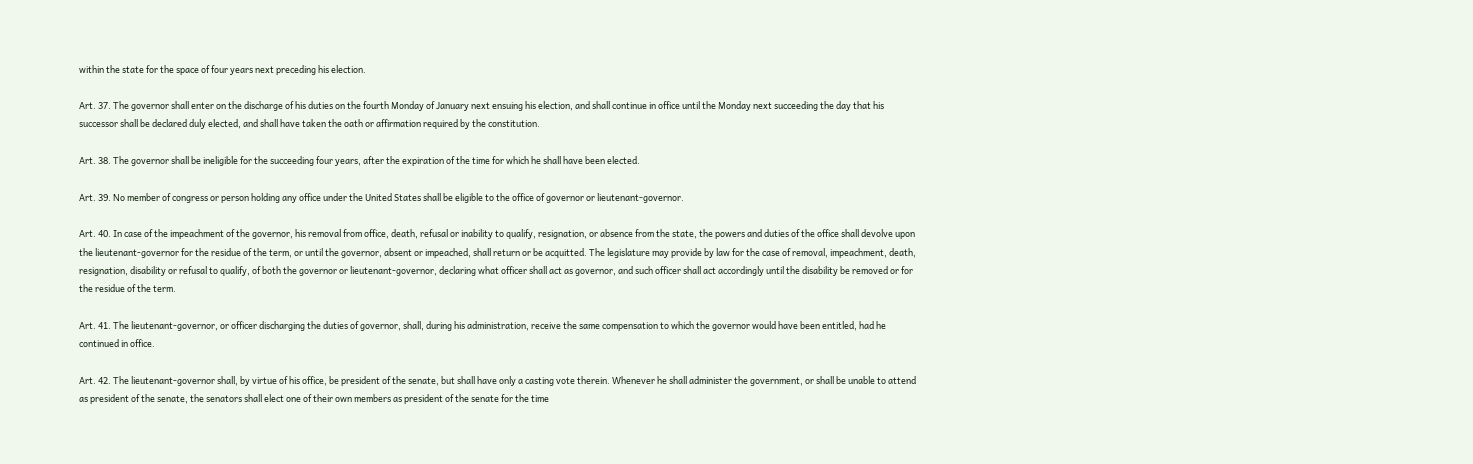within the state for the space of four years next preceding his election.

Art. 37. The governor shall enter on the discharge of his duties on the fourth Monday of January next ensuing his election, and shall continue in office until the Monday next succeeding the day that his successor shall be declared duly elected, and shall have taken the oath or affirmation required by the constitution.

Art. 38. The governor shall be ineligible for the succeeding four years, after the expiration of the time for which he shall have been elected.

Art. 39. No member of congress or person holding any office under the United States shall be eligible to the office of governor or lieutenant-governor.

Art. 40. In case of the impeachment of the governor, his removal from office, death, refusal or inability to qualify, resignation, or absence from the state, the powers and duties of the office shall devolve upon the lieutenant-governor for the residue of the term, or until the governor, absent or impeached, shall return or be acquitted. The legislature may provide by law for the case of removal, impeachment, death, resignation, disability or refusal to qualify, of both the governor or lieutenant-governor, declaring what officer shall act as governor, and such officer shall act accordingly until the disability be removed or for the residue of the term.

Art. 41. The lieutenant-governor, or officer discharging the duties of governor, shall, during his administration, receive the same compensation to which the governor would have been entitled, had he continued in office.

Art. 42. The lieutenant-governor shall, by virtue of his office, be president of the senate, but shall have only a casting vote therein. Whenever he shall administer the government, or shall be unable to attend as president of the senate, the senators shall elect one of their own members as president of the senate for the time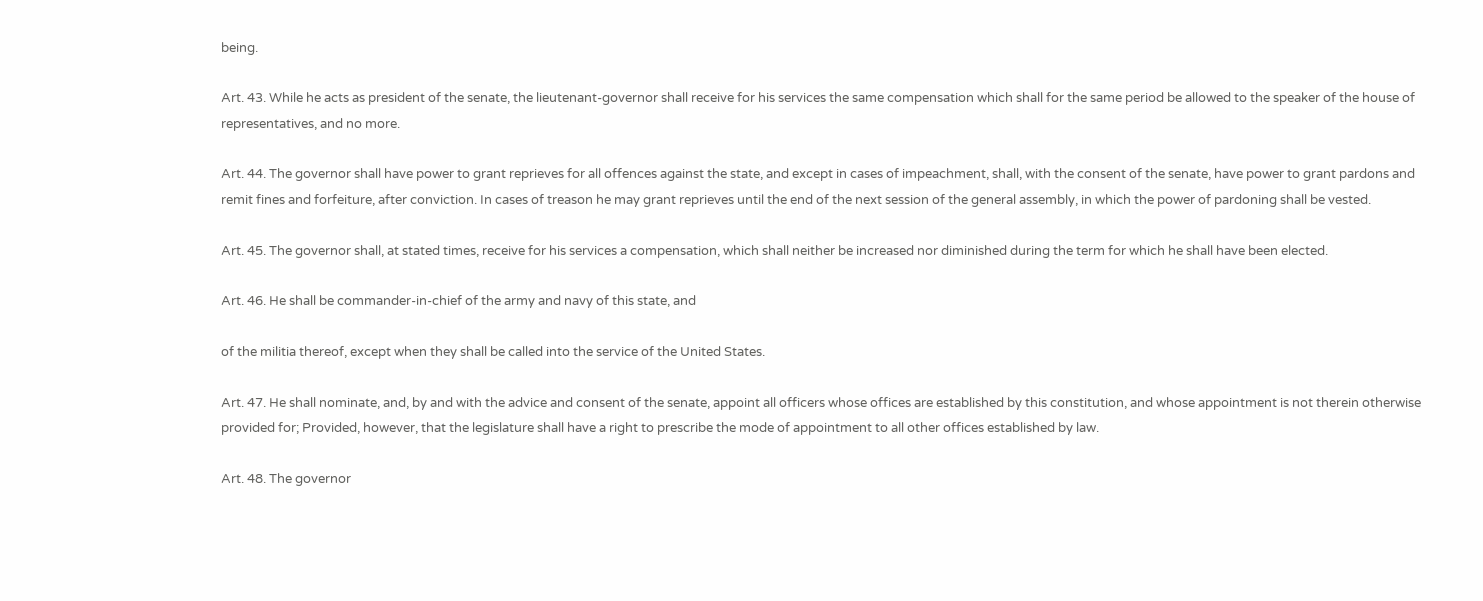being.

Art. 43. While he acts as president of the senate, the lieutenant-governor shall receive for his services the same compensation which shall for the same period be allowed to the speaker of the house of representatives, and no more.

Art. 44. The governor shall have power to grant reprieves for all offences against the state, and except in cases of impeachment, shall, with the consent of the senate, have power to grant pardons and remit fines and forfeiture, after conviction. In cases of treason he may grant reprieves until the end of the next session of the general assembly, in which the power of pardoning shall be vested.

Art. 45. The governor shall, at stated times, receive for his services a compensation, which shall neither be increased nor diminished during the term for which he shall have been elected.

Art. 46. He shall be commander-in-chief of the army and navy of this state, and

of the militia thereof, except when they shall be called into the service of the United States.

Art. 47. He shall nominate, and, by and with the advice and consent of the senate, appoint all officers whose offices are established by this constitution, and whose appointment is not therein otherwise provided for; Provided, however, that the legislature shall have a right to prescribe the mode of appointment to all other offices established by law.

Art. 48. The governor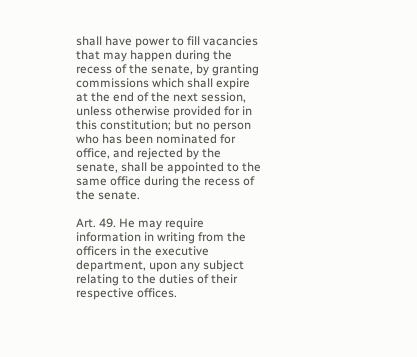shall have power to fill vacancies that may happen during the recess of the senate, by granting commissions which shall expire at the end of the next session, unless otherwise provided for in this constitution; but no person who has been nominated for office, and rejected by the senate, shall be appointed to the same office during the recess of the senate.

Art. 49. He may require information in writing from the officers in the executive department, upon any subject relating to the duties of their respective offices.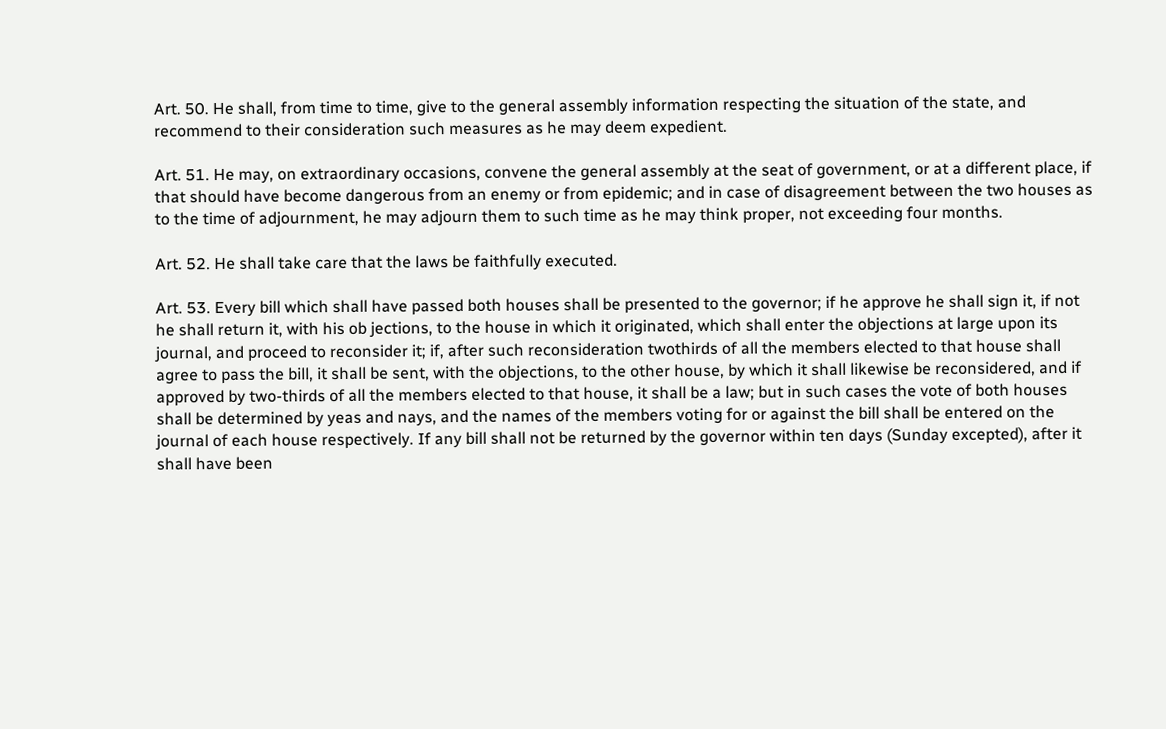Art. 50. He shall, from time to time, give to the general assembly information respecting the situation of the state, and recommend to their consideration such measures as he may deem expedient.

Art. 51. He may, on extraordinary occasions, convene the general assembly at the seat of government, or at a different place, if that should have become dangerous from an enemy or from epidemic; and in case of disagreement between the two houses as to the time of adjournment, he may adjourn them to such time as he may think proper, not exceeding four months.

Art. 52. He shall take care that the laws be faithfully executed.

Art. 53. Every bill which shall have passed both houses shall be presented to the governor; if he approve he shall sign it, if not he shall return it, with his ob jections, to the house in which it originated, which shall enter the objections at large upon its journal, and proceed to reconsider it; if, after such reconsideration twothirds of all the members elected to that house shall agree to pass the bill, it shall be sent, with the objections, to the other house, by which it shall likewise be reconsidered, and if approved by two-thirds of all the members elected to that house, it shall be a law; but in such cases the vote of both houses shall be determined by yeas and nays, and the names of the members voting for or against the bill shall be entered on the journal of each house respectively. If any bill shall not be returned by the governor within ten days (Sunday excepted), after it shall have been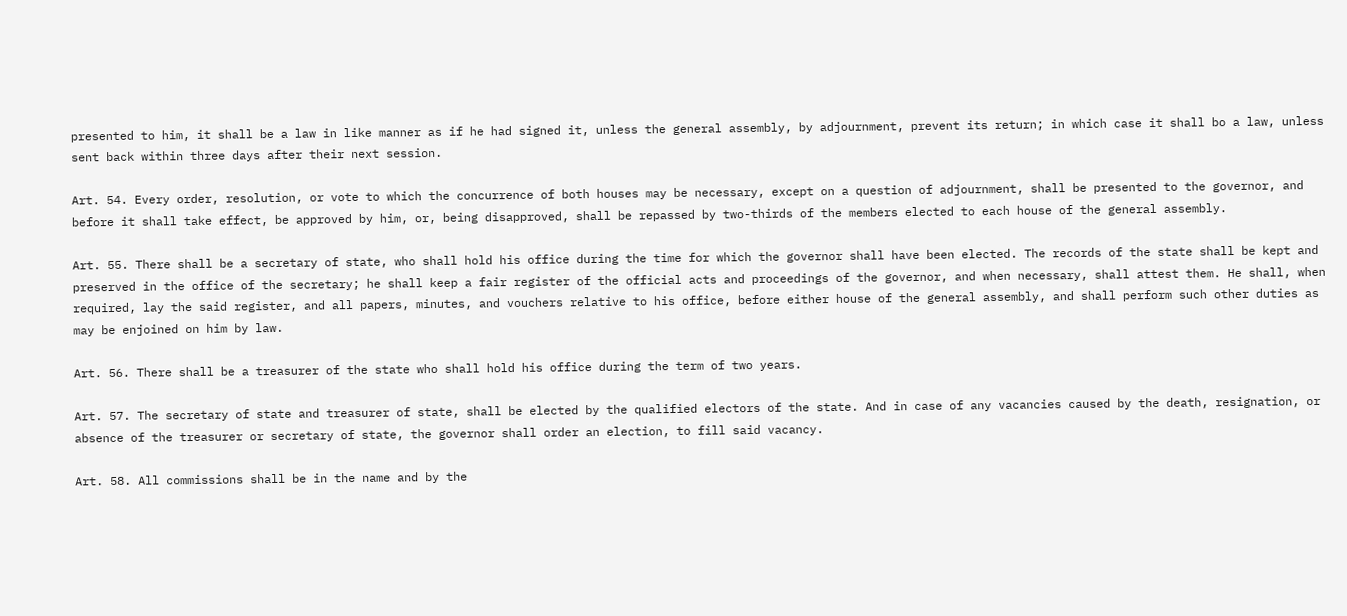presented to him, it shall be a law in like manner as if he had signed it, unless the general assembly, by adjournment, prevent its return; in which case it shall bo a law, unless sent back within three days after their next session.

Art. 54. Every order, resolution, or vote to which the concurrence of both houses may be necessary, except on a question of adjournment, shall be presented to the governor, and before it shall take effect, be approved by him, or, being disapproved, shall be repassed by two-thirds of the members elected to each house of the general assembly.

Art. 55. There shall be a secretary of state, who shall hold his office during the time for which the governor shall have been elected. The records of the state shall be kept and preserved in the office of the secretary; he shall keep a fair register of the official acts and proceedings of the governor, and when necessary, shall attest them. He shall, when required, lay the said register, and all papers, minutes, and vouchers relative to his office, before either house of the general assembly, and shall perform such other duties as may be enjoined on him by law.

Art. 56. There shall be a treasurer of the state who shall hold his office during the term of two years.

Art. 57. The secretary of state and treasurer of state, shall be elected by the qualified electors of the state. And in case of any vacancies caused by the death, resignation, or absence of the treasurer or secretary of state, the governor shall order an election, to fill said vacancy.

Art. 58. All commissions shall be in the name and by the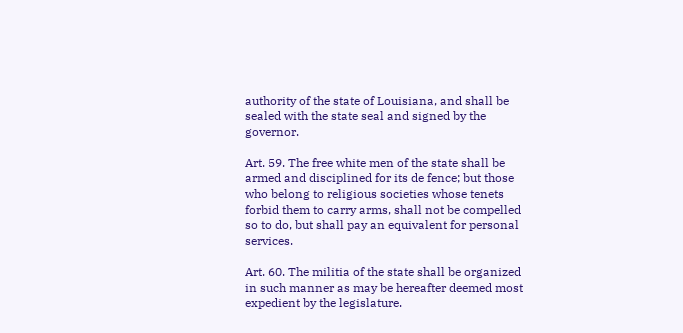authority of the state of Louisiana, and shall be sealed with the state seal and signed by the governor.

Art. 59. The free white men of the state shall be armed and disciplined for its de fence; but those who belong to religious societies whose tenets forbid them to carry arms, shall not be compelled so to do, but shall pay an equivalent for personal services.

Art. 60. The militia of the state shall be organized in such manner as may be hereafter deemed most expedient by the legislature.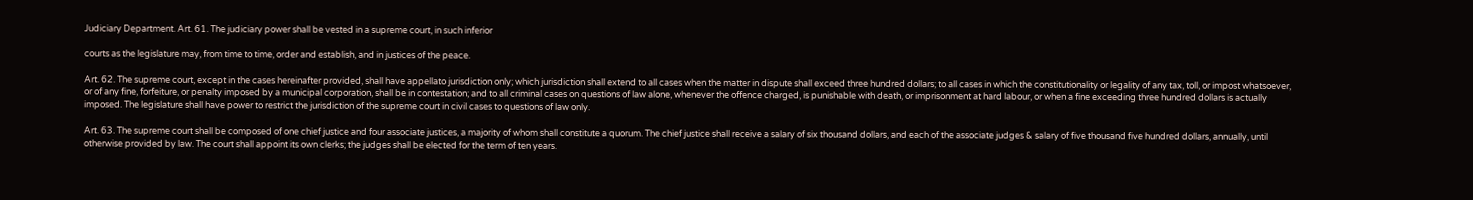Judiciary Department. Art. 61. The judiciary power shall be vested in a supreme court, in such inferior

courts as the legislature may, from time to time, order and establish, and in justices of the peace.

Art. 62. The supreme court, except in the cases hereinafter provided, shall have appellato jurisdiction only; which jurisdiction shall extend to all cases when the matter in dispute shall exceed three hundred dollars; to all cases in which the constitutionality or legality of any tax, toll, or impost whatsoever, or of any fine, forfeiture, or penalty imposed by a municipal corporation, shall be in contestation; and to all criminal cases on questions of law alone, whenever the offence charged, is punishable with death, or imprisonment at hard labour, or when a fine exceeding three hundred dollars is actually imposed. The legislature shall have power to restrict the jurisdiction of the supreme court in civil cases to questions of law only.

Art. 63. The supreme court shall be composed of one chief justice and four associate justices, a majority of whom shall constitute a quorum. The chief justice shall receive a salary of six thousand dollars, and each of the associate judges & salary of five thousand five hundred dollars, annually, until otherwise provided by law. The court shall appoint its own clerks; the judges shall be elected for the term of ten years.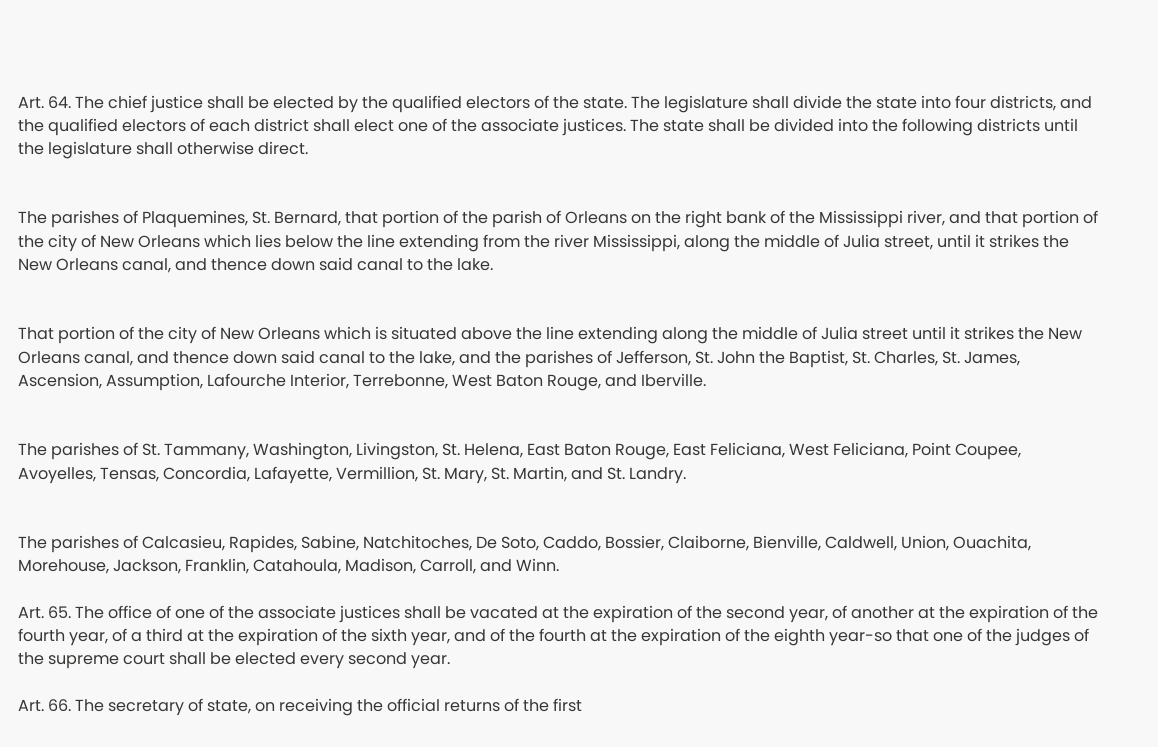Art. 64. The chief justice shall be elected by the qualified electors of the state. The legislature shall divide the state into four districts, and the qualified electors of each district shall elect one of the associate justices. The state shall be divided into the following districts until the legislature shall otherwise direct.


The parishes of Plaquemines, St. Bernard, that portion of the parish of Orleans on the right bank of the Mississippi river, and that portion of the city of New Orleans which lies below the line extending from the river Mississippi, along the middle of Julia street, until it strikes the New Orleans canal, and thence down said canal to the lake.


That portion of the city of New Orleans which is situated above the line extending along the middle of Julia street until it strikes the New Orleans canal, and thence down said canal to the lake, and the parishes of Jefferson, St. John the Baptist, St. Charles, St. James, Ascension, Assumption, Lafourche Interior, Terrebonne, West Baton Rouge, and Iberville.


The parishes of St. Tammany, Washington, Livingston, St. Helena, East Baton Rouge, East Feliciana, West Feliciana, Point Coupee, Avoyelles, Tensas, Concordia, Lafayette, Vermillion, St. Mary, St. Martin, and St. Landry.


The parishes of Calcasieu, Rapides, Sabine, Natchitoches, De Soto, Caddo, Bossier, Claiborne, Bienville, Caldwell, Union, Ouachita, Morehouse, Jackson, Franklin, Catahoula, Madison, Carroll, and Winn.

Art. 65. The office of one of the associate justices shall be vacated at the expiration of the second year, of another at the expiration of the fourth year, of a third at the expiration of the sixth year, and of the fourth at the expiration of the eighth year-so that one of the judges of the supreme court shall be elected every second year.

Art. 66. The secretary of state, on receiving the official returns of the first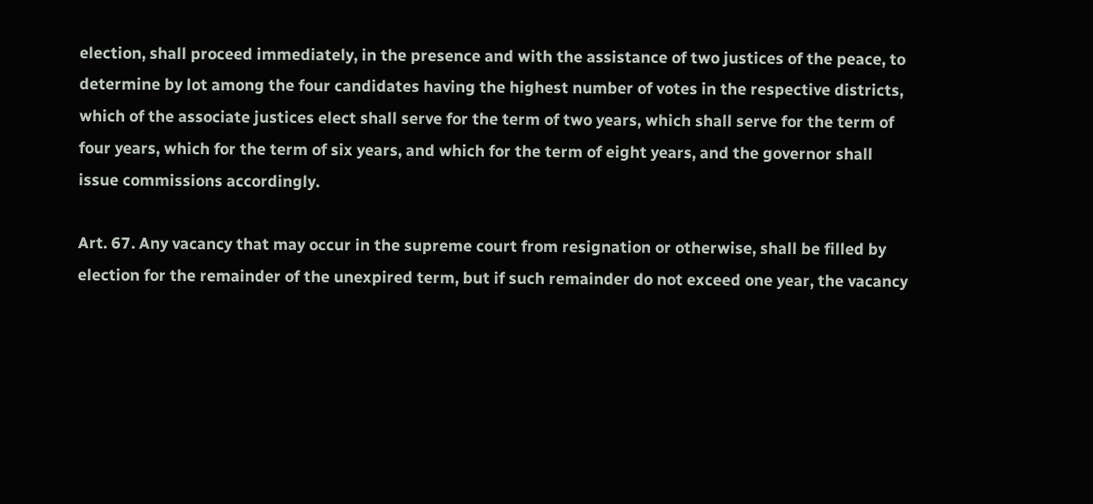election, shall proceed immediately, in the presence and with the assistance of two justices of the peace, to determine by lot among the four candidates having the highest number of votes in the respective districts, which of the associate justices elect shall serve for the term of two years, which shall serve for the term of four years, which for the term of six years, and which for the term of eight years, and the governor shall issue commissions accordingly.

Art. 67. Any vacancy that may occur in the supreme court from resignation or otherwise, shall be filled by election for the remainder of the unexpired term, but if such remainder do not exceed one year, the vacancy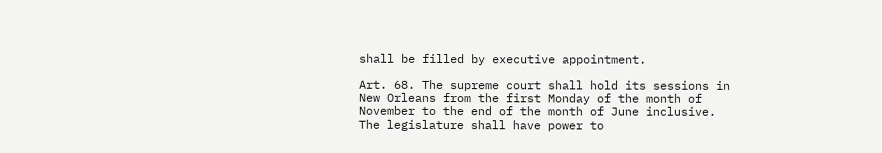shall be filled by executive appointment.

Art. 68. The supreme court shall hold its sessions in New Orleans from the first Monday of the month of November to the end of the month of June inclusive. The legislature shall have power to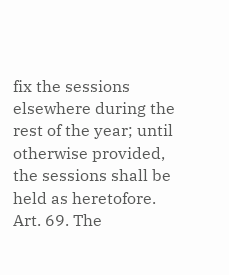fix the sessions elsewhere during the rest of the year; until otherwise provided, the sessions shall be held as heretofore. Art. 69. The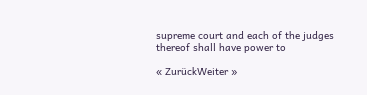supreme court and each of the judges thereof shall have power to

« ZurückWeiter »